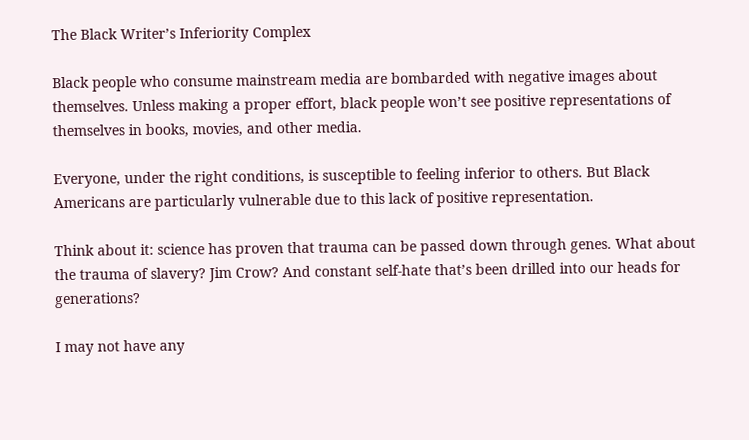The Black Writer’s Inferiority Complex

Black people who consume mainstream media are bombarded with negative images about themselves. Unless making a proper effort, black people won’t see positive representations of themselves in books, movies, and other media.

Everyone, under the right conditions, is susceptible to feeling inferior to others. But Black Americans are particularly vulnerable due to this lack of positive representation.

Think about it: science has proven that trauma can be passed down through genes. What about the trauma of slavery? Jim Crow? And constant self-hate that’s been drilled into our heads for generations?

I may not have any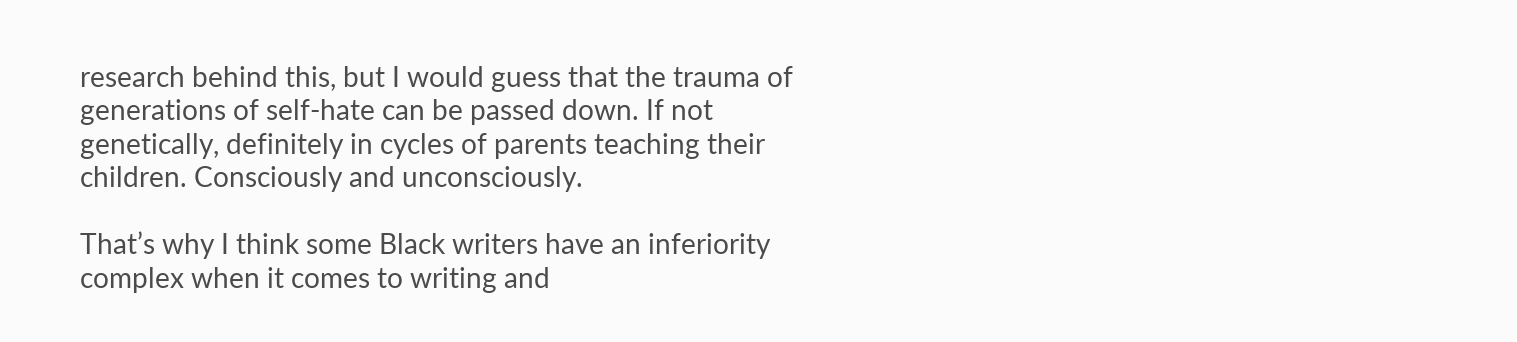research behind this, but I would guess that the trauma of generations of self-hate can be passed down. If not genetically, definitely in cycles of parents teaching their children. Consciously and unconsciously.

That’s why I think some Black writers have an inferiority complex when it comes to writing and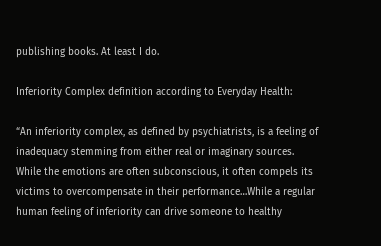publishing books. At least I do.

Inferiority Complex definition according to Everyday Health:

“An inferiority complex, as defined by psychiatrists, is a feeling of inadequacy stemming from either real or imaginary sources. While the emotions are often subconscious, it often compels its victims to overcompensate in their performance…While a regular human feeling of inferiority can drive someone to healthy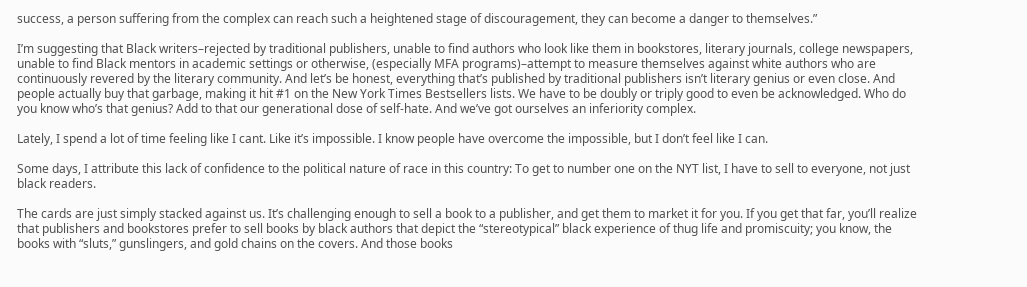success, a person suffering from the complex can reach such a heightened stage of discouragement, they can become a danger to themselves.”

I’m suggesting that Black writers–rejected by traditional publishers, unable to find authors who look like them in bookstores, literary journals, college newspapers, unable to find Black mentors in academic settings or otherwise, (especially MFA programs)–attempt to measure themselves against white authors who are continuously revered by the literary community. And let’s be honest, everything that’s published by traditional publishers isn’t literary genius or even close. And people actually buy that garbage, making it hit #1 on the New York Times Bestsellers lists. We have to be doubly or triply good to even be acknowledged. Who do you know who’s that genius? Add to that our generational dose of self-hate. And we’ve got ourselves an inferiority complex.

Lately, I spend a lot of time feeling like I cant. Like it’s impossible. I know people have overcome the impossible, but I don’t feel like I can.

Some days, I attribute this lack of confidence to the political nature of race in this country: To get to number one on the NYT list, I have to sell to everyone, not just black readers.

The cards are just simply stacked against us. It’s challenging enough to sell a book to a publisher, and get them to market it for you. If you get that far, you’ll realize that publishers and bookstores prefer to sell books by black authors that depict the “stereotypical” black experience of thug life and promiscuity; you know, the books with “sluts,” gunslingers, and gold chains on the covers. And those books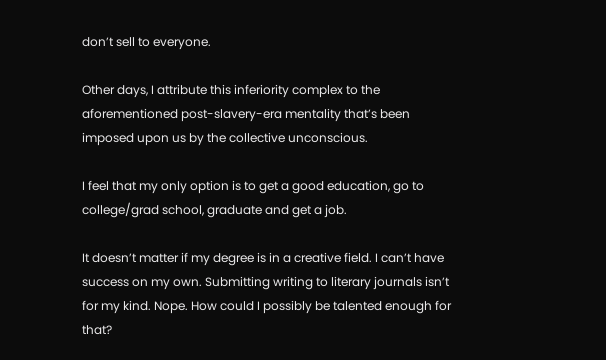don’t sell to everyone.

Other days, I attribute this inferiority complex to the aforementioned post-slavery-era mentality that’s been imposed upon us by the collective unconscious.

I feel that my only option is to get a good education, go to college/grad school, graduate and get a job.

It doesn’t matter if my degree is in a creative field. I can’t have success on my own. Submitting writing to literary journals isn’t for my kind. Nope. How could I possibly be talented enough for that?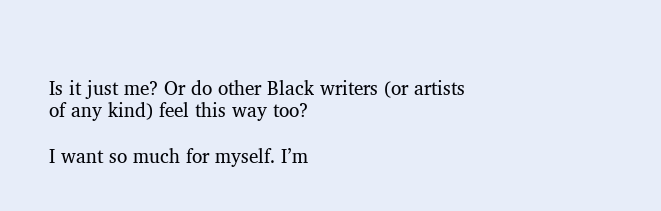Is it just me? Or do other Black writers (or artists of any kind) feel this way too?

I want so much for myself. I’m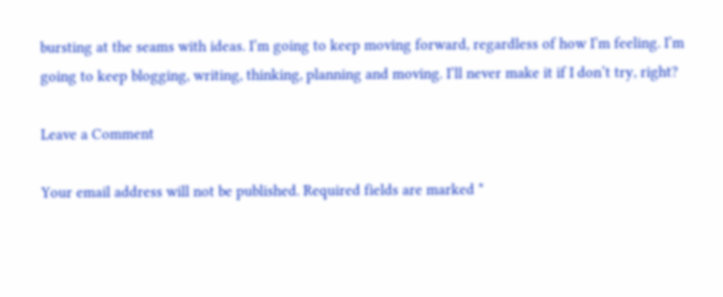bursting at the seams with ideas. I’m going to keep moving forward, regardless of how I’m feeling. I’m going to keep blogging, writing, thinking, planning and moving. I’ll never make it if I don’t try, right?

Leave a Comment

Your email address will not be published. Required fields are marked *